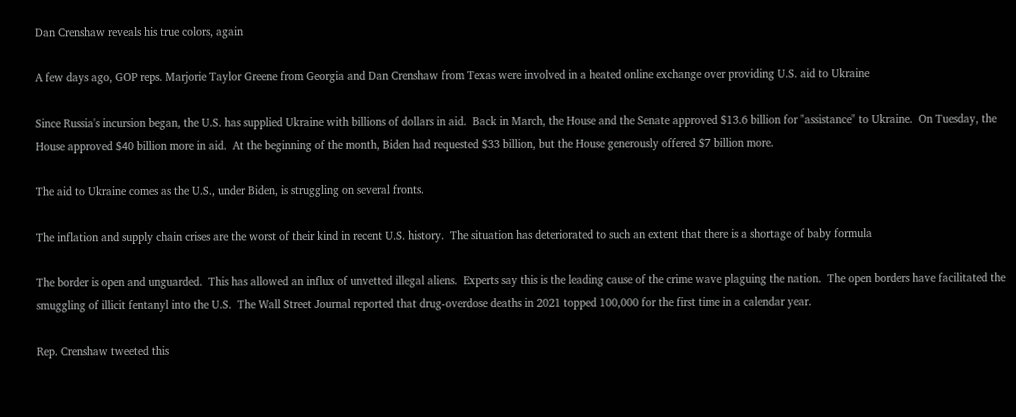Dan Crenshaw reveals his true colors, again

A few days ago, GOP reps. Marjorie Taylor Greene from Georgia and Dan Crenshaw from Texas were involved in a heated online exchange over providing U.S. aid to Ukraine

Since Russia's incursion began, the U.S. has supplied Ukraine with billions of dollars in aid.  Back in March, the House and the Senate approved $13.6 billion for "assistance" to Ukraine.  On Tuesday, the House approved $40 billion more in aid.  At the beginning of the month, Biden had requested $33 billion, but the House generously offered $7 billion more.

The aid to Ukraine comes as the U.S., under Biden, is struggling on several fronts.

The inflation and supply chain crises are the worst of their kind in recent U.S. history.  The situation has deteriorated to such an extent that there is a shortage of baby formula

The border is open and unguarded.  This has allowed an influx of unvetted illegal aliens.  Experts say this is the leading cause of the crime wave plaguing the nation.  The open borders have facilitated the smuggling of illicit fentanyl into the U.S.  The Wall Street Journal reported that drug-overdose deaths in 2021 topped 100,000 for the first time in a calendar year.

Rep. Crenshaw tweeted this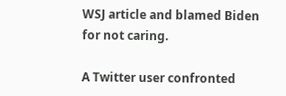WSJ article and blamed Biden for not caring.

A Twitter user confronted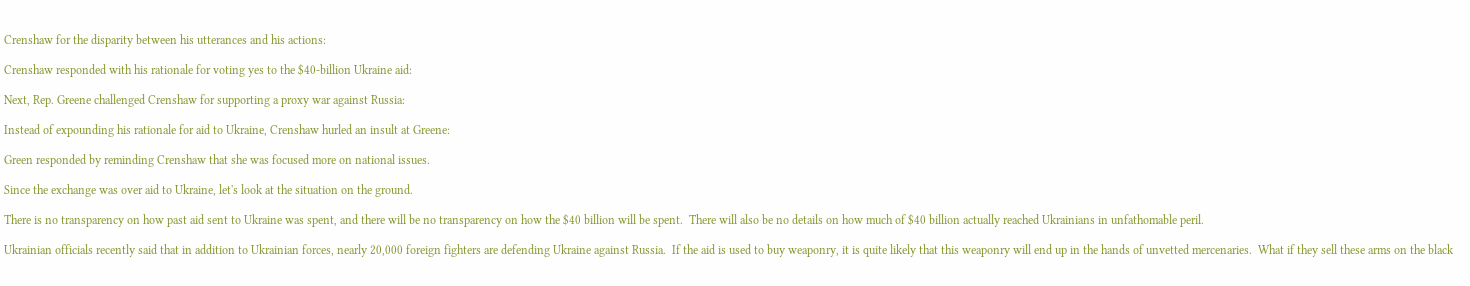Crenshaw for the disparity between his utterances and his actions:

Crenshaw responded with his rationale for voting yes to the $40-billion Ukraine aid:

Next, Rep. Greene challenged Crenshaw for supporting a proxy war against Russia:

Instead of expounding his rationale for aid to Ukraine, Crenshaw hurled an insult at Greene:

Green responded by reminding Crenshaw that she was focused more on national issues.

Since the exchange was over aid to Ukraine, let's look at the situation on the ground.

There is no transparency on how past aid sent to Ukraine was spent, and there will be no transparency on how the $40 billion will be spent.  There will also be no details on how much of $40 billion actually reached Ukrainians in unfathomable peril.

Ukrainian officials recently said that in addition to Ukrainian forces, nearly 20,000 foreign fighters are defending Ukraine against Russia.  If the aid is used to buy weaponry, it is quite likely that this weaponry will end up in the hands of unvetted mercenaries.  What if they sell these arms on the black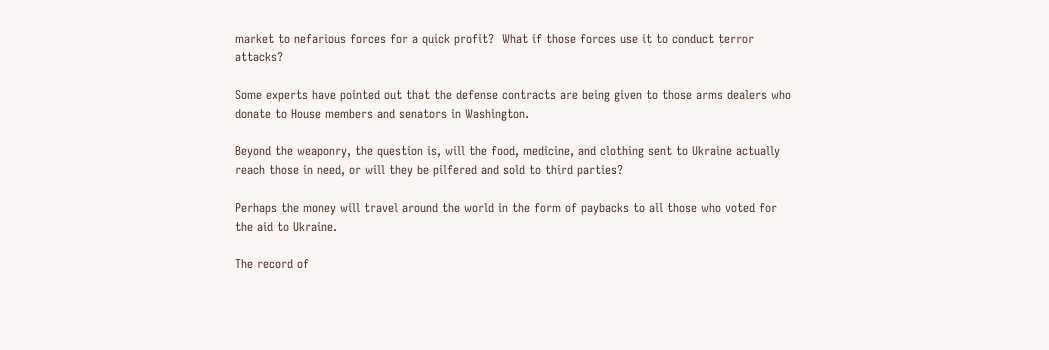market to nefarious forces for a quick profit?  What if those forces use it to conduct terror attacks?

Some experts have pointed out that the defense contracts are being given to those arms dealers who donate to House members and senators in Washington.

Beyond the weaponry, the question is, will the food, medicine, and clothing sent to Ukraine actually reach those in need, or will they be pilfered and sold to third parties?

Perhaps the money will travel around the world in the form of paybacks to all those who voted for the aid to Ukraine.

The record of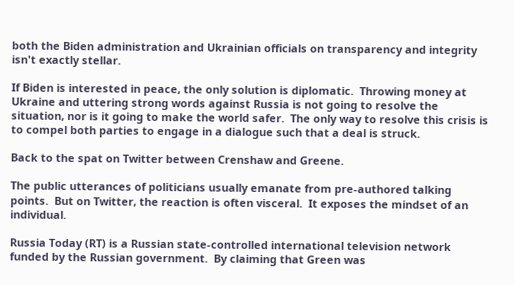both the Biden administration and Ukrainian officials on transparency and integrity isn't exactly stellar.

If Biden is interested in peace, the only solution is diplomatic.  Throwing money at Ukraine and uttering strong words against Russia is not going to resolve the situation, nor is it going to make the world safer.  The only way to resolve this crisis is to compel both parties to engage in a dialogue such that a deal is struck.

Back to the spat on Twitter between Crenshaw and Greene.

The public utterances of politicians usually emanate from pre-authored talking points.  But on Twitter, the reaction is often visceral.  It exposes the mindset of an individual.

Russia Today (RT) is a Russian state-controlled international television network funded by the Russian government.  By claiming that Green was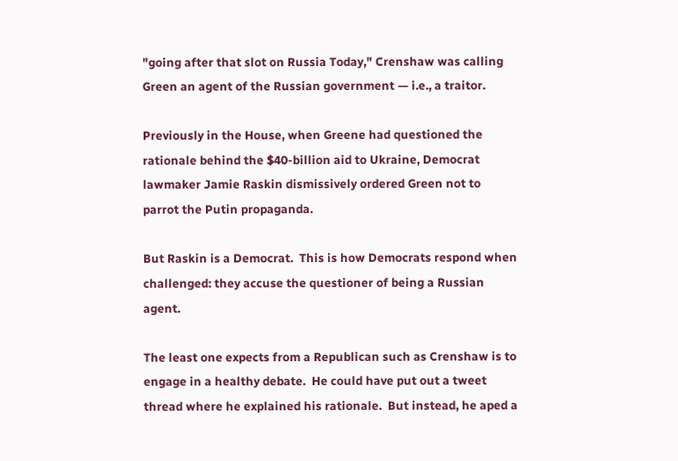"going after that slot on Russia Today," Crenshaw was calling Green an agent of the Russian government — i.e., a traitor.

Previously in the House, when Greene had questioned the rationale behind the $40-billion aid to Ukraine, Democrat lawmaker Jamie Raskin dismissively ordered Green not to parrot the Putin propaganda.

But Raskin is a Democrat.  This is how Democrats respond when challenged: they accuse the questioner of being a Russian agent.

The least one expects from a Republican such as Crenshaw is to engage in a healthy debate.  He could have put out a tweet thread where he explained his rationale.  But instead, he aped a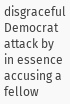disgraceful Democrat attack by in essence accusing a fellow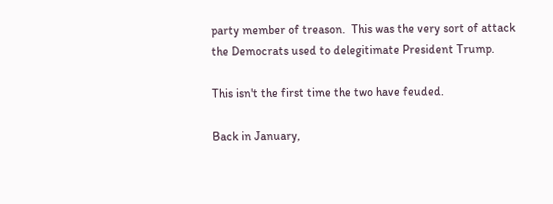party member of treason.  This was the very sort of attack the Democrats used to delegitimate President Trump.

This isn't the first time the two have feuded.

Back in January,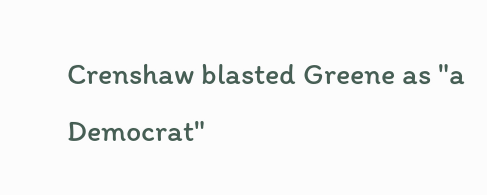Crenshaw blasted Greene as "a Democrat"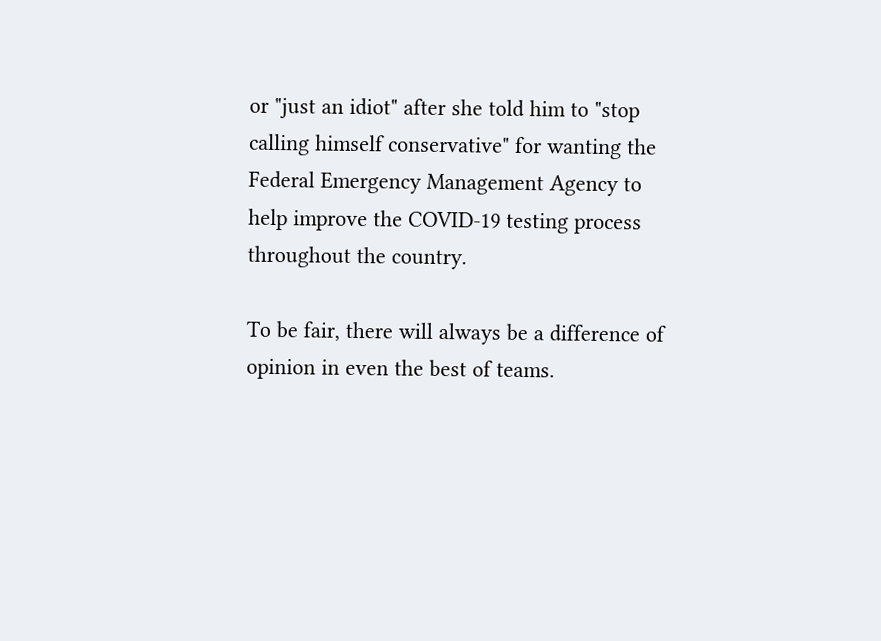or "just an idiot" after she told him to "stop calling himself conservative" for wanting the Federal Emergency Management Agency to help improve the COVID-19 testing process throughout the country.

To be fair, there will always be a difference of opinion in even the best of teams.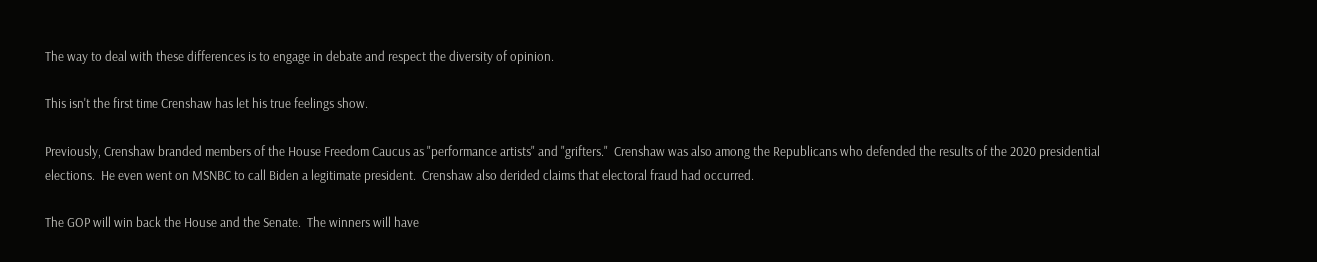The way to deal with these differences is to engage in debate and respect the diversity of opinion.

This isn't the first time Crenshaw has let his true feelings show.

Previously, Crenshaw branded members of the House Freedom Caucus as "performance artists" and "grifters."  Crenshaw was also among the Republicans who defended the results of the 2020 presidential elections.  He even went on MSNBC to call Biden a legitimate president.  Crenshaw also derided claims that electoral fraud had occurred.

The GOP will win back the House and the Senate.  The winners will have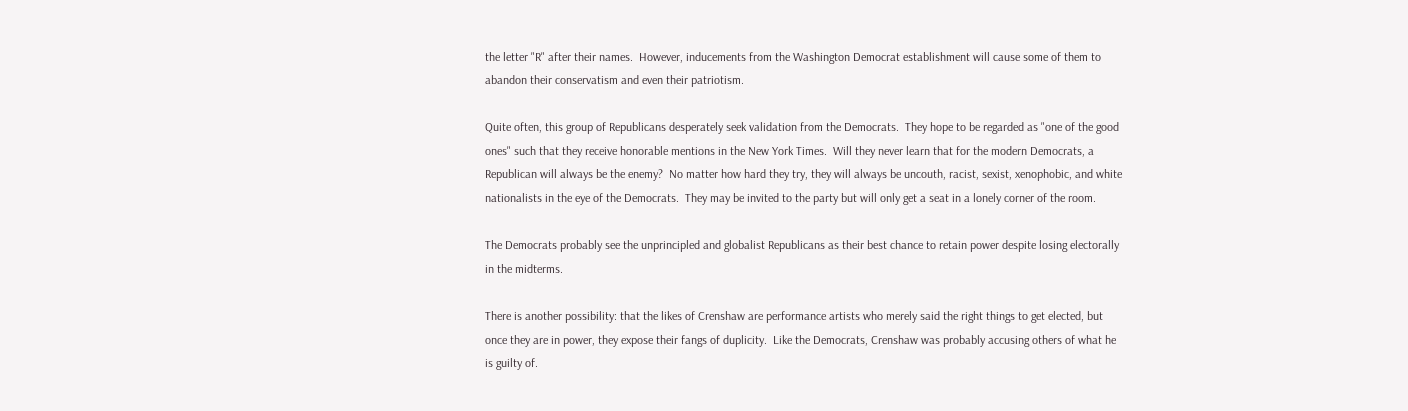the letter "R" after their names.  However, inducements from the Washington Democrat establishment will cause some of them to abandon their conservatism and even their patriotism.

Quite often, this group of Republicans desperately seek validation from the Democrats.  They hope to be regarded as "one of the good ones" such that they receive honorable mentions in the New York Times.  Will they never learn that for the modern Democrats, a Republican will always be the enemy?  No matter how hard they try, they will always be uncouth, racist, sexist, xenophobic, and white nationalists in the eye of the Democrats.  They may be invited to the party but will only get a seat in a lonely corner of the room.

The Democrats probably see the unprincipled and globalist Republicans as their best chance to retain power despite losing electorally in the midterms.

There is another possibility: that the likes of Crenshaw are performance artists who merely said the right things to get elected, but once they are in power, they expose their fangs of duplicity.  Like the Democrats, Crenshaw was probably accusing others of what he is guilty of.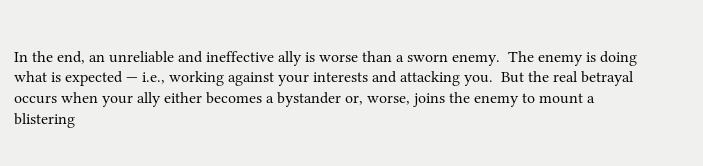In the end, an unreliable and ineffective ally is worse than a sworn enemy.  The enemy is doing what is expected — i.e., working against your interests and attacking you.  But the real betrayal occurs when your ally either becomes a bystander or, worse, joins the enemy to mount a blistering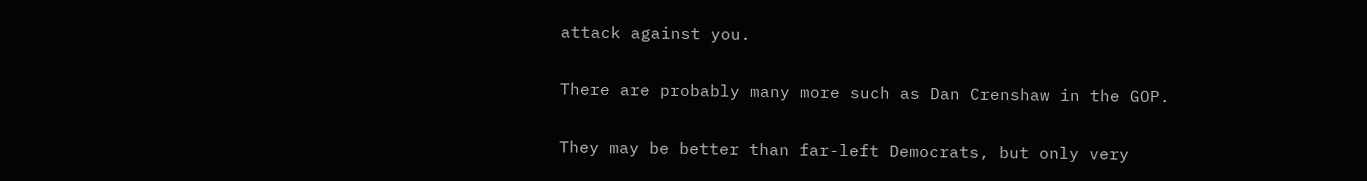attack against you.

There are probably many more such as Dan Crenshaw in the GOP.

They may be better than far-left Democrats, but only very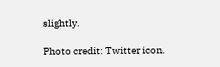slightly.

Photo credit: Twitter icon.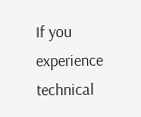If you experience technical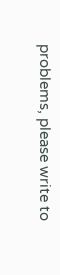problems, please write to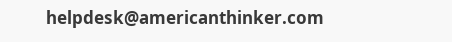helpdesk@americanthinker.com